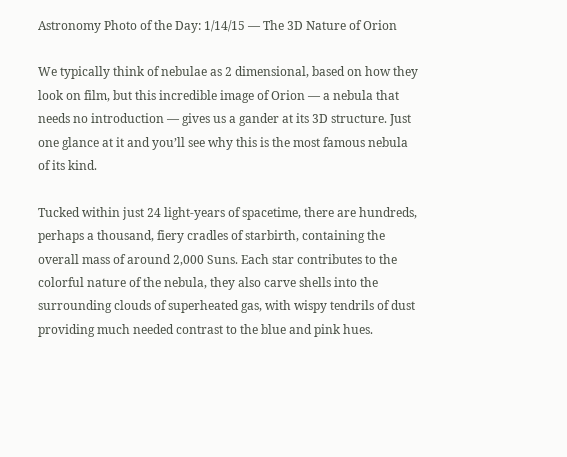Astronomy Photo of the Day: 1/14/15 — The 3D Nature of Orion

We typically think of nebulae as 2 dimensional, based on how they look on film, but this incredible image of Orion — a nebula that needs no introduction — gives us a gander at its 3D structure. Just one glance at it and you’ll see why this is the most famous nebula of its kind.

Tucked within just 24 light-years of spacetime, there are hundreds, perhaps a thousand, fiery cradles of starbirth, containing the overall mass of around 2,000 Suns. Each star contributes to the colorful nature of the nebula, they also carve shells into the surrounding clouds of superheated gas, with wispy tendrils of dust providing much needed contrast to the blue and pink hues.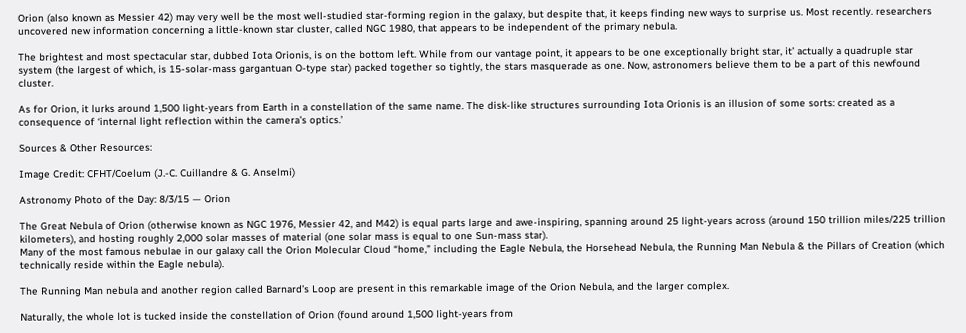Orion (also known as Messier 42) may very well be the most well-studied star-forming region in the galaxy, but despite that, it keeps finding new ways to surprise us. Most recently. researchers uncovered new information concerning a little-known star cluster, called NGC 1980, that appears to be independent of the primary nebula.

The brightest and most spectacular star, dubbed Iota Orionis, is on the bottom left. While from our vantage point, it appears to be one exceptionally bright star, it’ actually a quadruple star system (the largest of which, is 15-solar-mass gargantuan O-type star) packed together so tightly, the stars masquerade as one. Now, astronomers believe them to be a part of this newfound cluster.

As for Orion, it lurks around 1,500 light-years from Earth in a constellation of the same name. The disk-like structures surrounding Iota Orionis is an illusion of some sorts: created as a consequence of ‘internal light reflection within the camera’s optics.’

Sources & Other Resources:

Image Credit: CFHT/Coelum (J.-C. Cuillandre & G. Anselmi)

Astronomy Photo of the Day: 8/3/15 — Orion

The Great Nebula of Orion (otherwise known as NGC 1976, Messier 42, and M42) is equal parts large and awe-inspiring, spanning around 25 light-years across (around 150 trillion miles/225 trillion kilometers), and hosting roughly 2,000 solar masses of material (one solar mass is equal to one Sun-mass star).
Many of the most famous nebulae in our galaxy call the Orion Molecular Cloud “home,” including the Eagle Nebula, the Horsehead Nebula, the Running Man Nebula & the Pillars of Creation (which technically reside within the Eagle nebula).

The Running Man nebula and another region called Barnard’s Loop are present in this remarkable image of the Orion Nebula, and the larger complex.

Naturally, the whole lot is tucked inside the constellation of Orion (found around 1,500 light-years from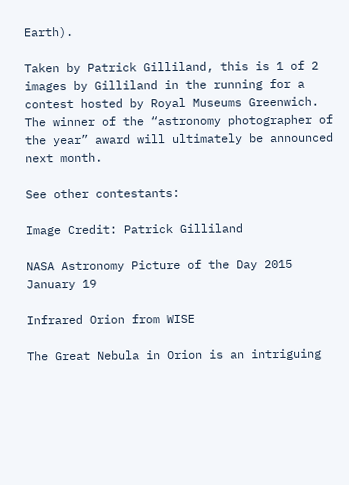Earth).

Taken by Patrick Gilliland, this is 1 of 2 images by Gilliland in the running for a contest hosted by Royal Museums Greenwich. The winner of the “astronomy photographer of the year” award will ultimately be announced next month.

See other contestants:

Image Credit: Patrick Gilliland

NASA Astronomy Picture of the Day 2015 January 19

Infrared Orion from WISE

The Great Nebula in Orion is an intriguing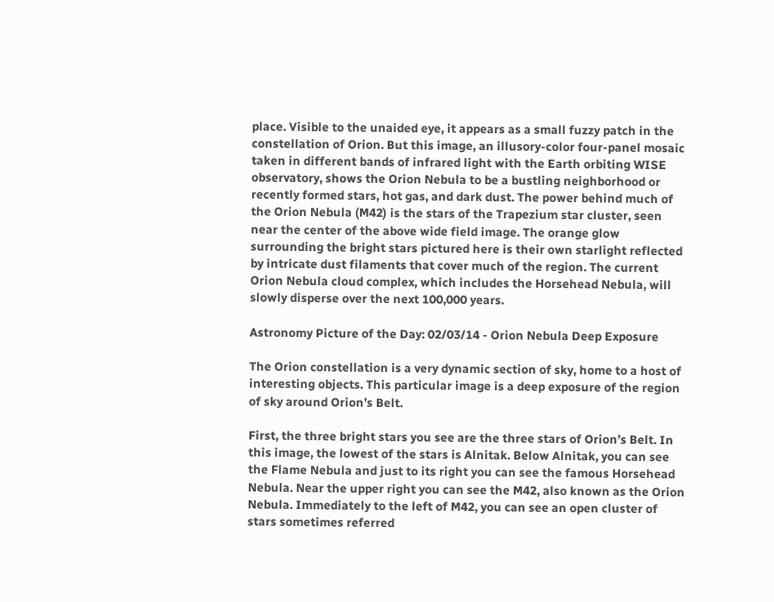place. Visible to the unaided eye, it appears as a small fuzzy patch in the constellation of Orion. But this image, an illusory-color four-panel mosaic taken in different bands of infrared light with the Earth orbiting WISE observatory, shows the Orion Nebula to be a bustling neighborhood or recently formed stars, hot gas, and dark dust. The power behind much of the Orion Nebula (M42) is the stars of the Trapezium star cluster, seen near the center of the above wide field image. The orange glow surrounding the bright stars pictured here is their own starlight reflected by intricate dust filaments that cover much of the region. The current Orion Nebula cloud complex, which includes the Horsehead Nebula, will slowly disperse over the next 100,000 years.

Astronomy Picture of the Day: 02/03/14 - Orion Nebula Deep Exposure

The Orion constellation is a very dynamic section of sky, home to a host of interesting objects. This particular image is a deep exposure of the region of sky around Orion’s Belt.

First, the three bright stars you see are the three stars of Orion’s Belt. In this image, the lowest of the stars is Alnitak. Below Alnitak, you can see the Flame Nebula and just to its right you can see the famous Horsehead Nebula. Near the upper right you can see the M42, also known as the Orion Nebula. Immediately to the left of M42, you can see an open cluster of stars sometimes referred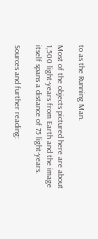to as the Running Man.

Most of the objects pictured here are about 1,500 light-years from Earth and the image itself spans a distance of 75 light-years.

Sources and further reading: